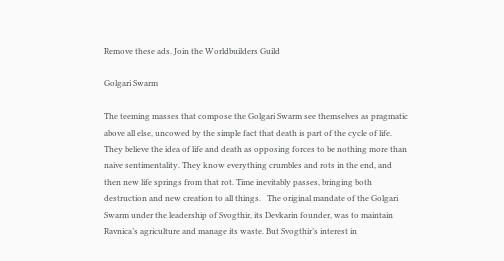Remove these ads. Join the Worldbuilders Guild

Golgari Swarm

The teeming masses that compose the Golgari Swarm see themselves as pragmatic above all else, uncowed by the simple fact that death is part of the cycle of life. They believe the idea of life and death as opposing forces to be nothing more than naive sentimentality. They know everything crumbles and rots in the end, and then new life springs from that rot. Time inevitably passes, bringing both destruction and new creation to all things.   The original mandate of the Golgari Swarm under the leadership of Svogthir, its Devkarin founder, was to maintain Ravnica’s agriculture and manage its waste. But Svogthir’s interest in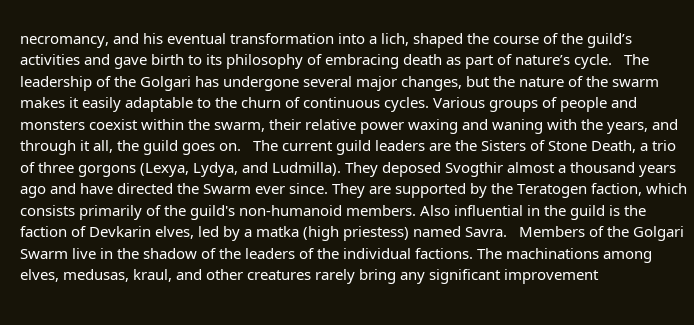necromancy, and his eventual transformation into a lich, shaped the course of the guild’s activities and gave birth to its philosophy of embracing death as part of nature’s cycle.   The leadership of the Golgari has undergone several major changes, but the nature of the swarm makes it easily adaptable to the churn of continuous cycles. Various groups of people and monsters coexist within the swarm, their relative power waxing and waning with the years, and through it all, the guild goes on.   The current guild leaders are the Sisters of Stone Death, a trio of three gorgons (Lexya, Lydya, and Ludmilla). They deposed Svogthir almost a thousand years ago and have directed the Swarm ever since. They are supported by the Teratogen faction, which consists primarily of the guild's non-humanoid members. Also influential in the guild is the faction of Devkarin elves, led by a matka (high priestess) named Savra.   Members of the Golgari Swarm live in the shadow of the leaders of the individual factions. The machinations among elves, medusas, kraul, and other creatures rarely bring any significant improvement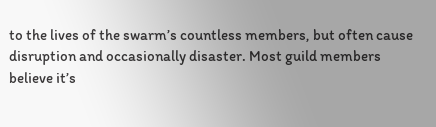to the lives of the swarm’s countless members, but often cause disruption and occasionally disaster. Most guild members believe it’s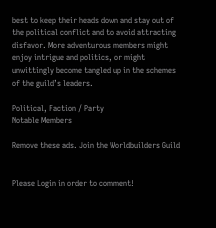best to keep their heads down and stay out of the political conflict and to avoid attracting disfavor. More adventurous members might enjoy intrigue and politics, or might unwittingly become tangled up in the schemes of the guild’s leaders.

Political, Faction / Party
Notable Members

Remove these ads. Join the Worldbuilders Guild


Please Login in order to comment!